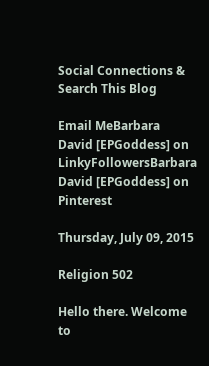Social Connections & Search This Blog

Email MeBarbara David [EPGoddess] on LinkyFollowersBarbara David [EPGoddess] on Pinterest

Thursday, July 09, 2015

Religion 502

Hello there. Welcome to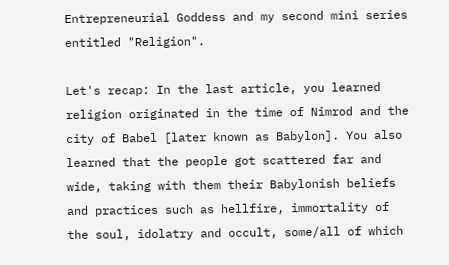Entrepreneurial Goddess and my second mini series entitled "Religion".

Let's recap: In the last article, you learned religion originated in the time of Nimrod and the city of Babel [later known as Babylon]. You also learned that the people got scattered far and wide, taking with them their Babylonish beliefs and practices such as hellfire, immortality of the soul, idolatry and occult, some/all of which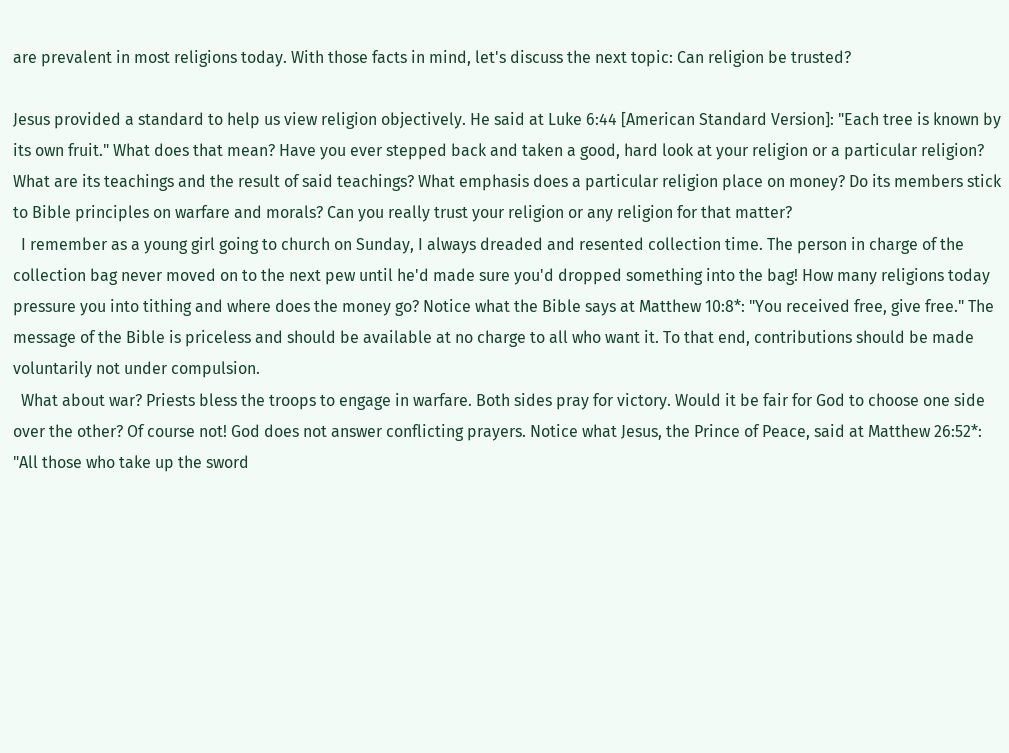are prevalent in most religions today. With those facts in mind, let's discuss the next topic: Can religion be trusted?

Jesus provided a standard to help us view religion objectively. He said at Luke 6:44 [American Standard Version]: "Each tree is known by its own fruit." What does that mean? Have you ever stepped back and taken a good, hard look at your religion or a particular religion? What are its teachings and the result of said teachings? What emphasis does a particular religion place on money? Do its members stick to Bible principles on warfare and morals? Can you really trust your religion or any religion for that matter?
  I remember as a young girl going to church on Sunday, I always dreaded and resented collection time. The person in charge of the collection bag never moved on to the next pew until he'd made sure you'd dropped something into the bag! How many religions today pressure you into tithing and where does the money go? Notice what the Bible says at Matthew 10:8*: "You received free, give free." The message of the Bible is priceless and should be available at no charge to all who want it. To that end, contributions should be made voluntarily not under compulsion.
  What about war? Priests bless the troops to engage in warfare. Both sides pray for victory. Would it be fair for God to choose one side over the other? Of course not! God does not answer conflicting prayers. Notice what Jesus, the Prince of Peace, said at Matthew 26:52*: "All those who take up the sword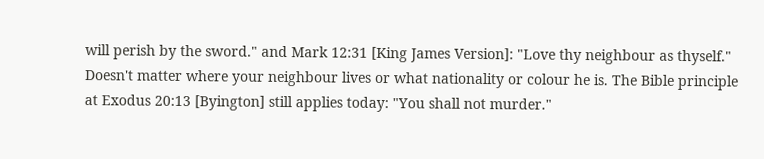will perish by the sword." and Mark 12:31 [King James Version]: "Love thy neighbour as thyself." Doesn't matter where your neighbour lives or what nationality or colour he is. The Bible principle at Exodus 20:13 [Byington] still applies today: "You shall not murder."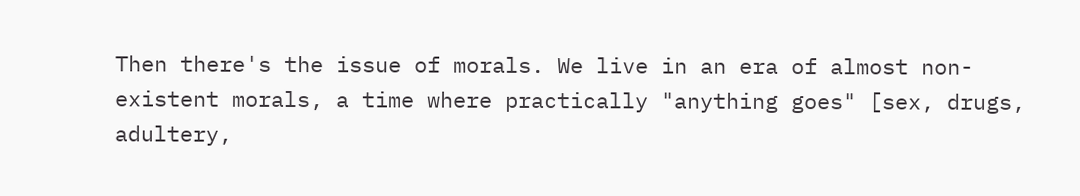Then there's the issue of morals. We live in an era of almost non-existent morals, a time where practically "anything goes" [sex, drugs, adultery,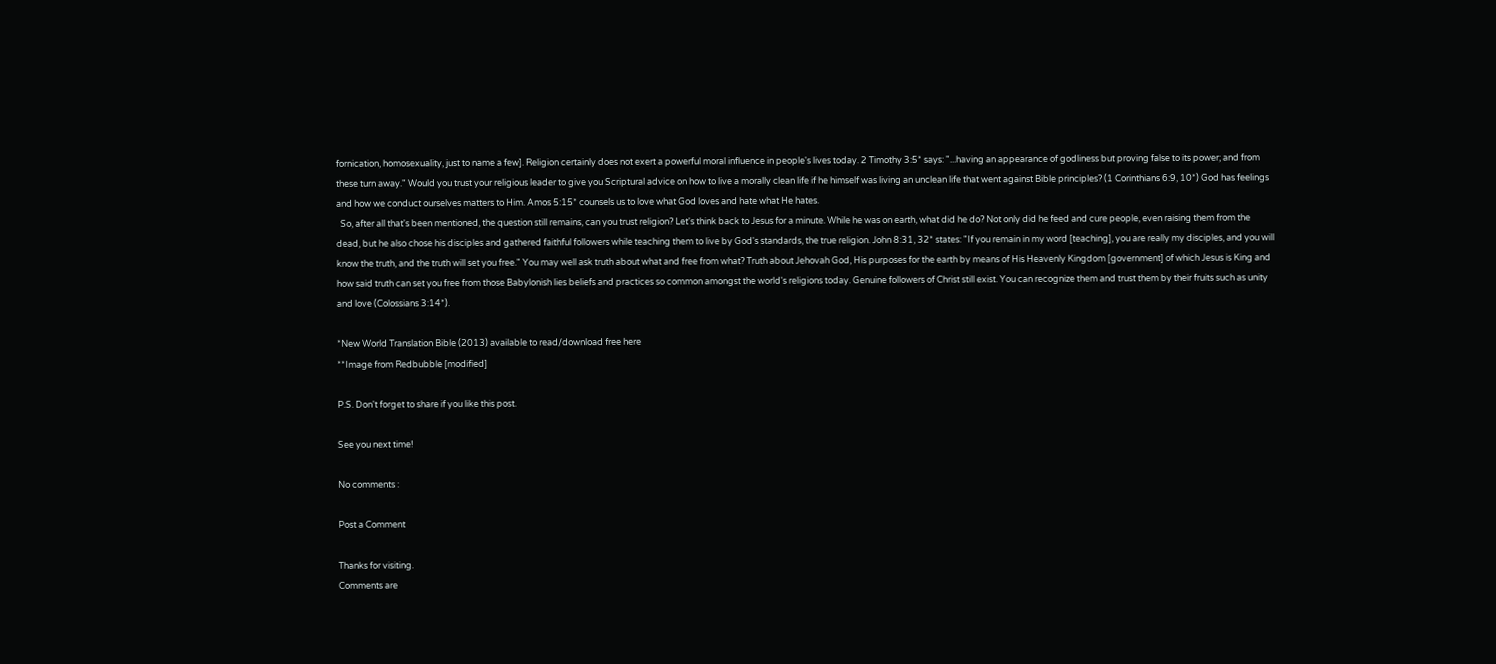fornication, homosexuality, just to name a few]. Religion certainly does not exert a powerful moral influence in people's lives today. 2 Timothy 3:5* says: "...having an appearance of godliness but proving false to its power; and from these turn away." Would you trust your religious leader to give you Scriptural advice on how to live a morally clean life if he himself was living an unclean life that went against Bible principles? (1 Corinthians 6:9, 10*) God has feelings and how we conduct ourselves matters to Him. Amos 5:15* counsels us to love what God loves and hate what He hates.
  So, after all that's been mentioned, the question still remains, can you trust religion? Let's think back to Jesus for a minute. While he was on earth, what did he do? Not only did he feed and cure people, even raising them from the dead, but he also chose his disciples and gathered faithful followers while teaching them to live by God's standards, the true religion. John 8:31, 32* states: "If you remain in my word [teaching], you are really my disciples, and you will know the truth, and the truth will set you free." You may well ask truth about what and free from what? Truth about Jehovah God, His purposes for the earth by means of His Heavenly Kingdom [government] of which Jesus is King and how said truth can set you free from those Babylonish lies beliefs and practices so common amongst the world's religions today. Genuine followers of Christ still exist. You can recognize them and trust them by their fruits such as unity and love (Colossians 3:14*).

*New World Translation Bible (2013) available to read/download free here
**Image from Redbubble [modified]

P.S. Don't forget to share if you like this post.

See you next time!

No comments :

Post a Comment

Thanks for visiting.
Comments are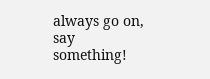always go on, say something!